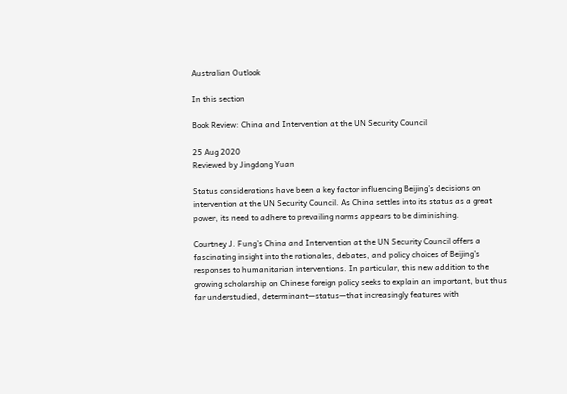Australian Outlook

In this section

Book Review: China and Intervention at the UN Security Council

25 Aug 2020
Reviewed by Jingdong Yuan

Status considerations have been a key factor influencing Beijing’s decisions on intervention at the UN Security Council. As China settles into its status as a great power, its need to adhere to prevailing norms appears to be diminishing.

Courtney J. Fung’s China and Intervention at the UN Security Council offers a fascinating insight into the rationales, debates, and policy choices of Beijing’s responses to humanitarian interventions. In particular, this new addition to the growing scholarship on Chinese foreign policy seeks to explain an important, but thus far understudied, determinant—status—that increasingly features with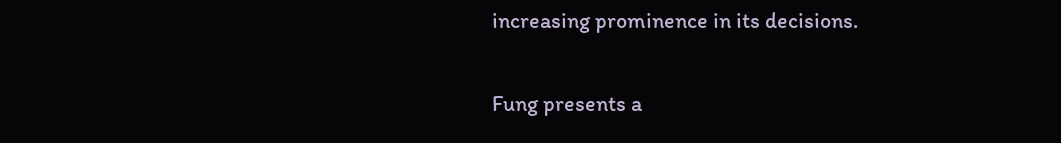increasing prominence in its decisions.

Fung presents a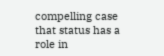compelling case that status has a role in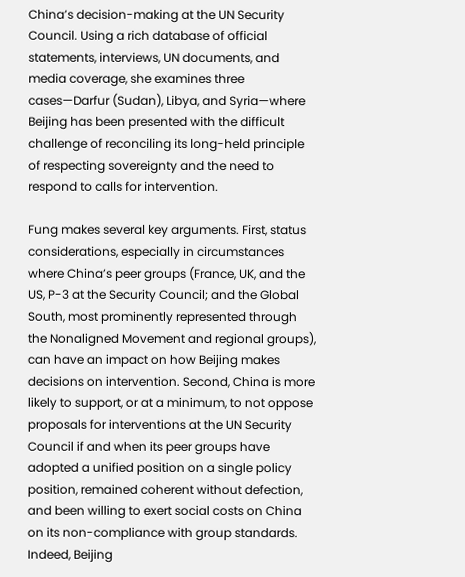China’s decision-making at the UN Security Council. Using a rich database of official statements, interviews, UN documents, and media coverage, she examines three cases—Darfur (Sudan), Libya, and Syria—where Beijing has been presented with the difficult challenge of reconciling its long-held principle of respecting sovereignty and the need to respond to calls for intervention.

Fung makes several key arguments. First, status considerations, especially in circumstances where China’s peer groups (France, UK, and the US, P-3 at the Security Council; and the Global South, most prominently represented through the Nonaligned Movement and regional groups), can have an impact on how Beijing makes decisions on intervention. Second, China is more likely to support, or at a minimum, to not oppose proposals for interventions at the UN Security Council if and when its peer groups have adopted a unified position on a single policy position, remained coherent without defection, and been willing to exert social costs on China on its non-compliance with group standards.  Indeed, Beijing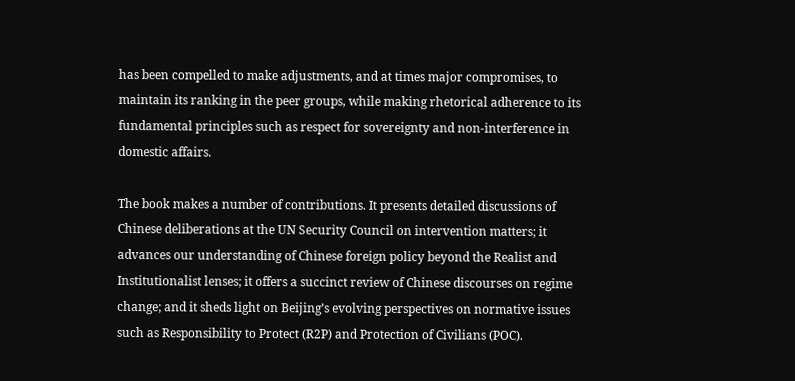has been compelled to make adjustments, and at times major compromises, to maintain its ranking in the peer groups, while making rhetorical adherence to its fundamental principles such as respect for sovereignty and non-interference in domestic affairs.

The book makes a number of contributions. It presents detailed discussions of Chinese deliberations at the UN Security Council on intervention matters; it advances our understanding of Chinese foreign policy beyond the Realist and Institutionalist lenses; it offers a succinct review of Chinese discourses on regime change; and it sheds light on Beijing’s evolving perspectives on normative issues such as Responsibility to Protect (R2P) and Protection of Civilians (POC).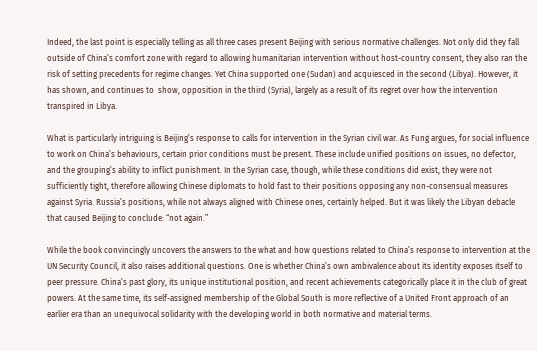Indeed, the last point is especially telling as all three cases present Beijing with serious normative challenges. Not only did they fall outside of China’s comfort zone with regard to allowing humanitarian intervention without host-country consent, they also ran the risk of setting precedents for regime changes. Yet China supported one (Sudan) and acquiesced in the second (Libya). However, it has shown, and continues to  show, opposition in the third (Syria), largely as a result of its regret over how the intervention transpired in Libya.

What is particularly intriguing is Beijing’s response to calls for intervention in the Syrian civil war. As Fung argues, for social influence to work on China’s behaviours, certain prior conditions must be present. These include unified positions on issues, no defector, and the grouping’s ability to inflict punishment. In the Syrian case, though, while these conditions did exist, they were not sufficiently tight, therefore allowing Chinese diplomats to hold fast to their positions opposing any non-consensual measures against Syria. Russia’s positions, while not always aligned with Chinese ones, certainly helped. But it was likely the Libyan debacle that caused Beijing to conclude: “not again.”

While the book convincingly uncovers the answers to the what and how questions related to China’s response to intervention at the UN Security Council, it also raises additional questions. One is whether China’s own ambivalence about its identity exposes itself to peer pressure. China’s past glory, its unique institutional position, and recent achievements categorically place it in the club of great powers. At the same time, its self-assigned membership of the Global South is more reflective of a United Front approach of an earlier era than an unequivocal solidarity with the developing world in both normative and material terms.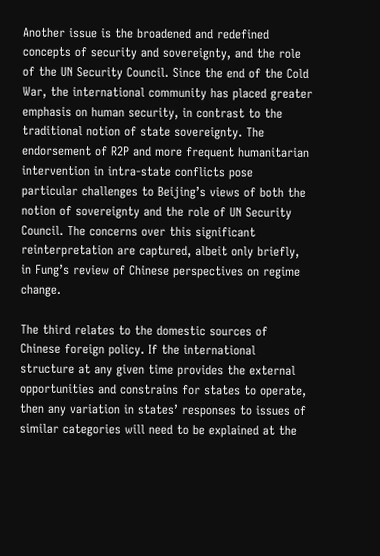Another issue is the broadened and redefined concepts of security and sovereignty, and the role of the UN Security Council. Since the end of the Cold War, the international community has placed greater emphasis on human security, in contrast to the traditional notion of state sovereignty. The endorsement of R2P and more frequent humanitarian intervention in intra-state conflicts pose particular challenges to Beijing’s views of both the notion of sovereignty and the role of UN Security Council. The concerns over this significant reinterpretation are captured, albeit only briefly, in Fung’s review of Chinese perspectives on regime change.

The third relates to the domestic sources of Chinese foreign policy. If the international structure at any given time provides the external opportunities and constrains for states to operate, then any variation in states’ responses to issues of similar categories will need to be explained at the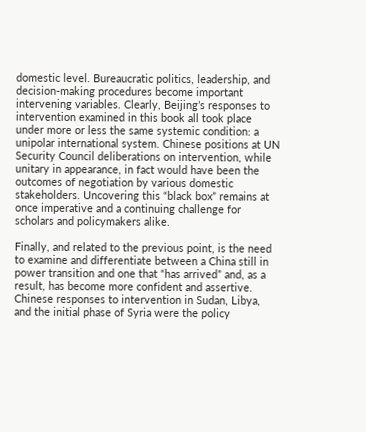domestic level. Bureaucratic politics, leadership, and decision-making procedures become important intervening variables. Clearly, Beijing’s responses to intervention examined in this book all took place under more or less the same systemic condition: a unipolar international system. Chinese positions at UN Security Council deliberations on intervention, while unitary in appearance, in fact would have been the outcomes of negotiation by various domestic stakeholders. Uncovering this “black box” remains at once imperative and a continuing challenge for scholars and policymakers alike.

Finally, and related to the previous point, is the need to examine and differentiate between a China still in power transition and one that “has arrived” and, as a result, has become more confident and assertive. Chinese responses to intervention in Sudan, Libya, and the initial phase of Syria were the policy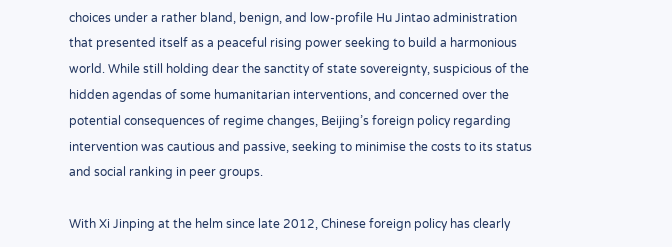choices under a rather bland, benign, and low-profile Hu Jintao administration that presented itself as a peaceful rising power seeking to build a harmonious world. While still holding dear the sanctity of state sovereignty, suspicious of the hidden agendas of some humanitarian interventions, and concerned over the potential consequences of regime changes, Beijing’s foreign policy regarding intervention was cautious and passive, seeking to minimise the costs to its status and social ranking in peer groups.

With Xi Jinping at the helm since late 2012, Chinese foreign policy has clearly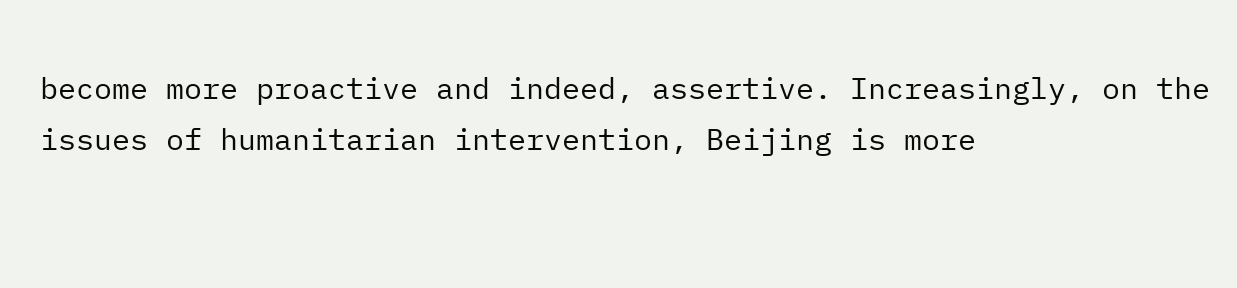become more proactive and indeed, assertive. Increasingly, on the issues of humanitarian intervention, Beijing is more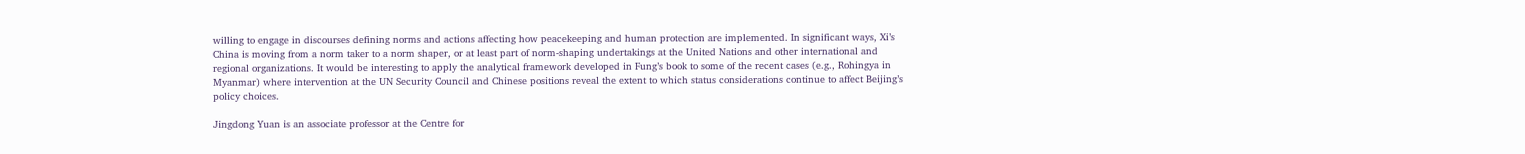willing to engage in discourses defining norms and actions affecting how peacekeeping and human protection are implemented. In significant ways, Xi’s China is moving from a norm taker to a norm shaper, or at least part of norm-shaping undertakings at the United Nations and other international and regional organizations. It would be interesting to apply the analytical framework developed in Fung’s book to some of the recent cases (e.g., Rohingya in Myanmar) where intervention at the UN Security Council and Chinese positions reveal the extent to which status considerations continue to affect Beijing’s policy choices.

Jingdong Yuan is an associate professor at the Centre for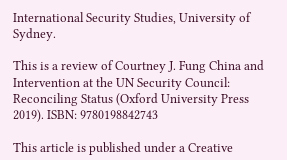International Security Studies, University of Sydney.

This is a review of Courtney J. Fung China and Intervention at the UN Security Council: Reconciling Status (Oxford University Press 2019). ISBN: 9780198842743

This article is published under a Creative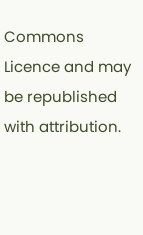Commons Licence and may be republished with attribution.